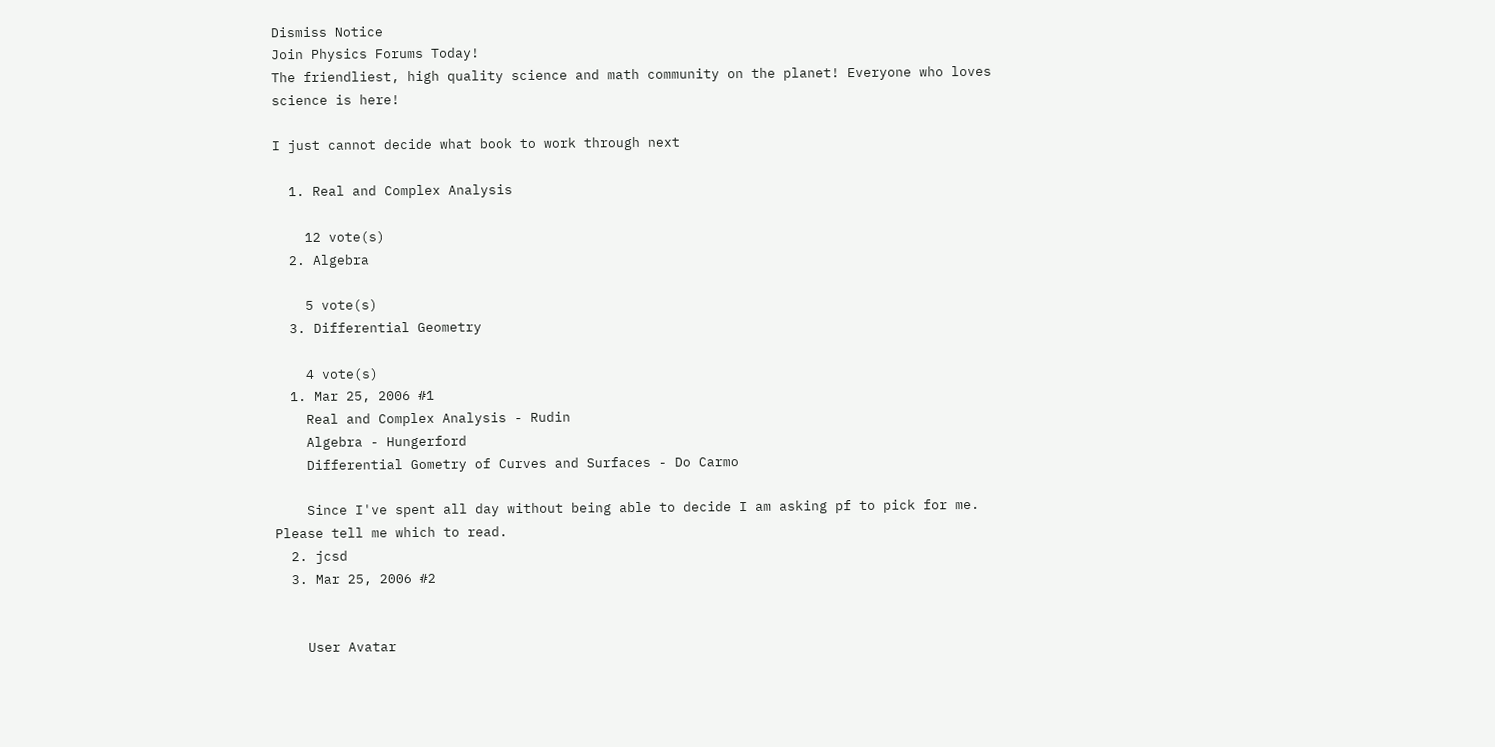Dismiss Notice
Join Physics Forums Today!
The friendliest, high quality science and math community on the planet! Everyone who loves science is here!

I just cannot decide what book to work through next

  1. Real and Complex Analysis

    12 vote(s)
  2. Algebra

    5 vote(s)
  3. Differential Geometry

    4 vote(s)
  1. Mar 25, 2006 #1
    Real and Complex Analysis - Rudin
    Algebra - Hungerford
    Differential Gometry of Curves and Surfaces - Do Carmo

    Since I've spent all day without being able to decide I am asking pf to pick for me. Please tell me which to read.
  2. jcsd
  3. Mar 25, 2006 #2


    User Avatar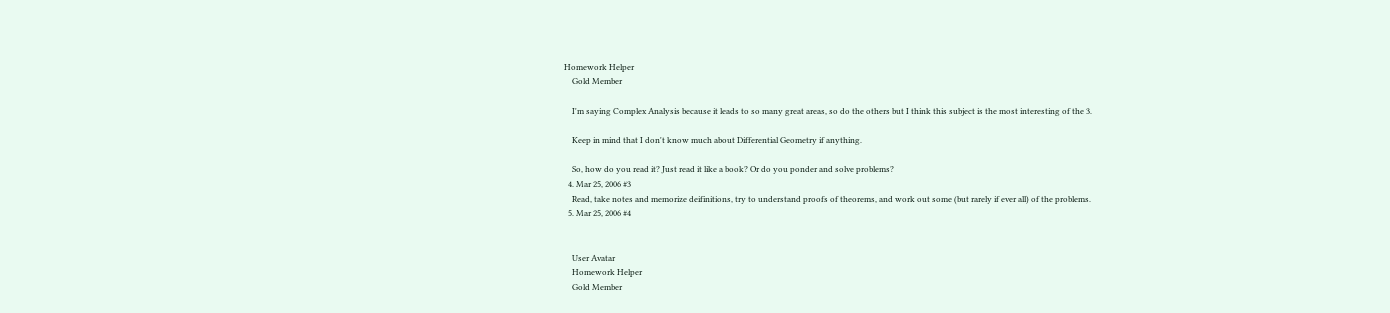Homework Helper
    Gold Member

    I'm saying Complex Analysis because it leads to so many great areas, so do the others but I think this subject is the most interesting of the 3.

    Keep in mind that I don't know much about Differential Geometry if anything.

    So, how do you read it? Just read it like a book? Or do you ponder and solve problems?
  4. Mar 25, 2006 #3
    Read, take notes and memorize deifinitions, try to understand proofs of theorems, and work out some (but rarely if ever all) of the problems.
  5. Mar 25, 2006 #4


    User Avatar
    Homework Helper
    Gold Member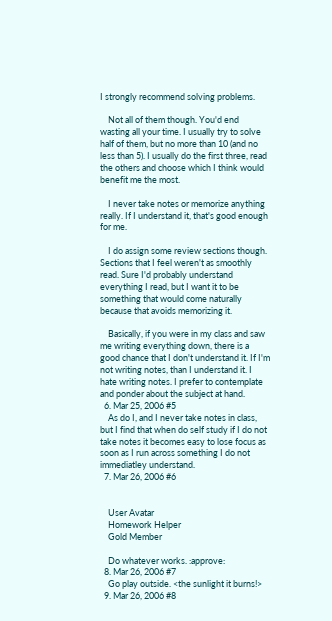I strongly recommend solving problems.

    Not all of them though. You'd end wasting all your time. I usually try to solve half of them, but no more than 10 (and no less than 5). I usually do the first three, read the others and choose which I think would benefit me the most.

    I never take notes or memorize anything really. If I understand it, that's good enough for me.

    I do assign some review sections though. Sections that I feel weren't as smoothly read. Sure I'd probably understand everything I read, but I want it to be something that would come naturally because that avoids memorizing it.

    Basically, if you were in my class and saw me writing everything down, there is a good chance that I don't understand it. If I'm not writing notes, than I understand it. I hate writing notes. I prefer to contemplate and ponder about the subject at hand.
  6. Mar 25, 2006 #5
    As do I, and I never take notes in class, but I find that when do self study if I do not take notes it becomes easy to lose focus as soon as I run across something I do not immediatley understand.
  7. Mar 26, 2006 #6


    User Avatar
    Homework Helper
    Gold Member

    Do whatever works. :approve:
  8. Mar 26, 2006 #7
    Go play outside. <the sunlight it burns!>
  9. Mar 26, 2006 #8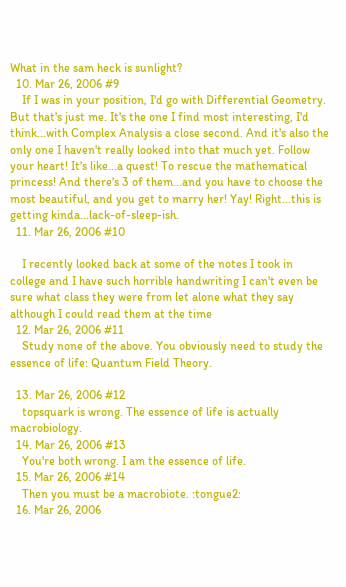What in the sam heck is sunlight?
  10. Mar 26, 2006 #9
    If I was in your position, I'd go with Differential Geometry. But that's just me. It's the one I find most interesting, I'd think...with Complex Analysis a close second. And it's also the only one I haven't really looked into that much yet. Follow your heart! It's like...a quest! To rescue the mathematical princess! And there's 3 of them...and you have to choose the most beautiful, and you get to marry her! Yay! Right...this is getting kinda...lack-of-sleep-ish.
  11. Mar 26, 2006 #10

    I recently looked back at some of the notes I took in college and I have such horrible handwriting I can't even be sure what class they were from let alone what they say although I could read them at the time
  12. Mar 26, 2006 #11
    Study none of the above. You obviously need to study the essence of life: Quantum Field Theory.

  13. Mar 26, 2006 #12
    topsquark is wrong. The essence of life is actually macrobiology.
  14. Mar 26, 2006 #13
    You're both wrong. I am the essence of life.
  15. Mar 26, 2006 #14
    Then you must be a macrobiote. :tongue2:
  16. Mar 26, 2006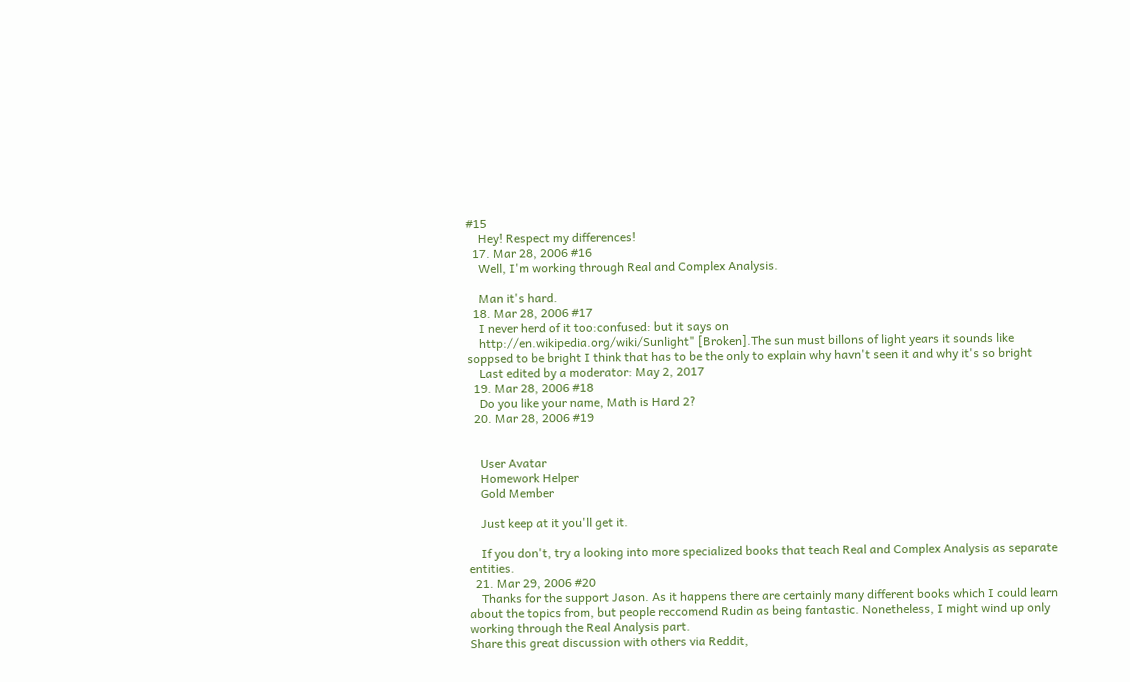#15
    Hey! Respect my differences!
  17. Mar 28, 2006 #16
    Well, I'm working through Real and Complex Analysis.

    Man it's hard.
  18. Mar 28, 2006 #17
    I never herd of it too:confused: but it says on
    http://en.wikipedia.org/wiki/Sunlight" [Broken].The sun must billons of light years it sounds like soppsed to be bright I think that has to be the only to explain why havn't seen it and why it's so bright
    Last edited by a moderator: May 2, 2017
  19. Mar 28, 2006 #18
    Do you like your name, Math is Hard 2?
  20. Mar 28, 2006 #19


    User Avatar
    Homework Helper
    Gold Member

    Just keep at it you'll get it.

    If you don't, try a looking into more specialized books that teach Real and Complex Analysis as separate entities.
  21. Mar 29, 2006 #20
    Thanks for the support Jason. As it happens there are certainly many different books which I could learn about the topics from, but people reccomend Rudin as being fantastic. Nonetheless, I might wind up only working through the Real Analysis part.
Share this great discussion with others via Reddit,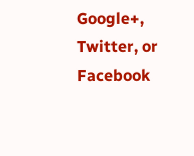Google+, Twitter, or Facebook